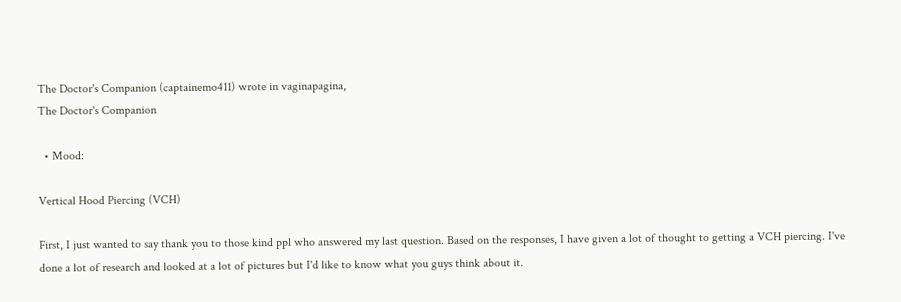The Doctor's Companion (captainemo411) wrote in vaginapagina,
The Doctor's Companion

  • Mood:

Vertical Hood Piercing (VCH)

First, I just wanted to say thank you to those kind ppl who answered my last question. Based on the responses, I have given a lot of thought to getting a VCH piercing. I've done a lot of research and looked at a lot of pictures but I'd like to know what you guys think about it.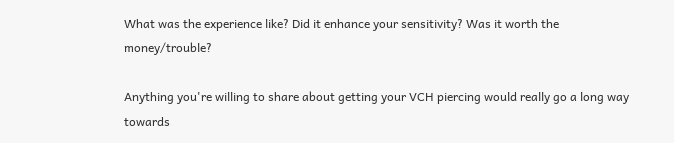What was the experience like? Did it enhance your sensitivity? Was it worth the money/trouble?

Anything you're willing to share about getting your VCH piercing would really go a long way towards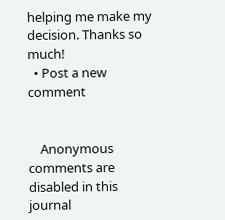helping me make my decision. Thanks so much!
  • Post a new comment


    Anonymous comments are disabled in this journal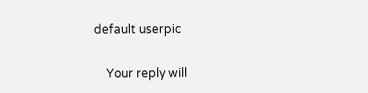default userpic

    Your reply will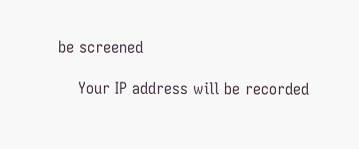be screened

    Your IP address will be recorded